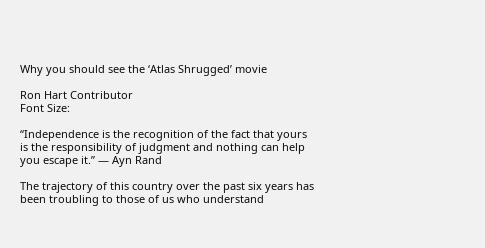Why you should see the ‘Atlas Shrugged’ movie

Ron Hart Contributor
Font Size:

“Independence is the recognition of the fact that yours is the responsibility of judgment and nothing can help you escape it.” — Ayn Rand

The trajectory of this country over the past six years has been troubling to those of us who understand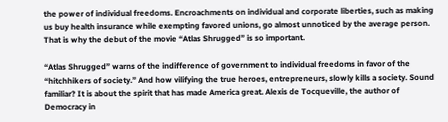the power of individual freedoms. Encroachments on individual and corporate liberties, such as making us buy health insurance while exempting favored unions, go almost unnoticed by the average person. That is why the debut of the movie “Atlas Shrugged” is so important.

“Atlas Shrugged” warns of the indifference of government to individual freedoms in favor of the “hitchhikers of society.” And how vilifying the true heroes, entrepreneurs, slowly kills a society. Sound familiar? It is about the spirit that has made America great. Alexis de Tocqueville, the author of Democracy in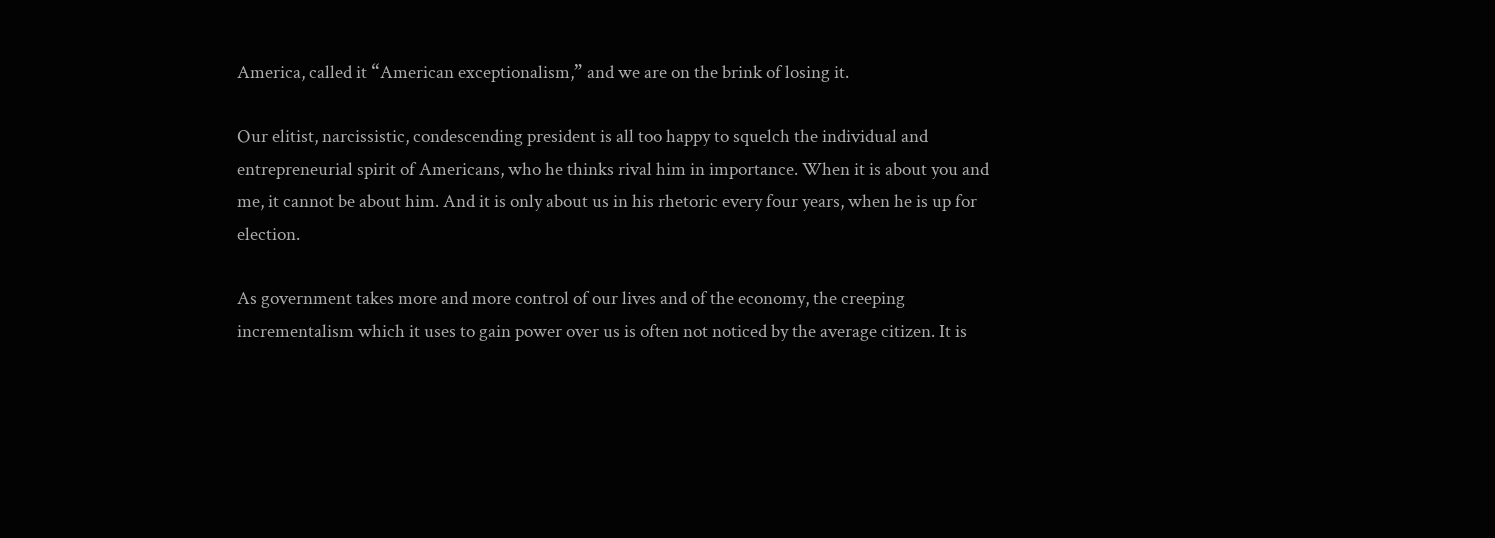America, called it “American exceptionalism,” and we are on the brink of losing it.

Our elitist, narcissistic, condescending president is all too happy to squelch the individual and entrepreneurial spirit of Americans, who he thinks rival him in importance. When it is about you and me, it cannot be about him. And it is only about us in his rhetoric every four years, when he is up for election.

As government takes more and more control of our lives and of the economy, the creeping incrementalism which it uses to gain power over us is often not noticed by the average citizen. It is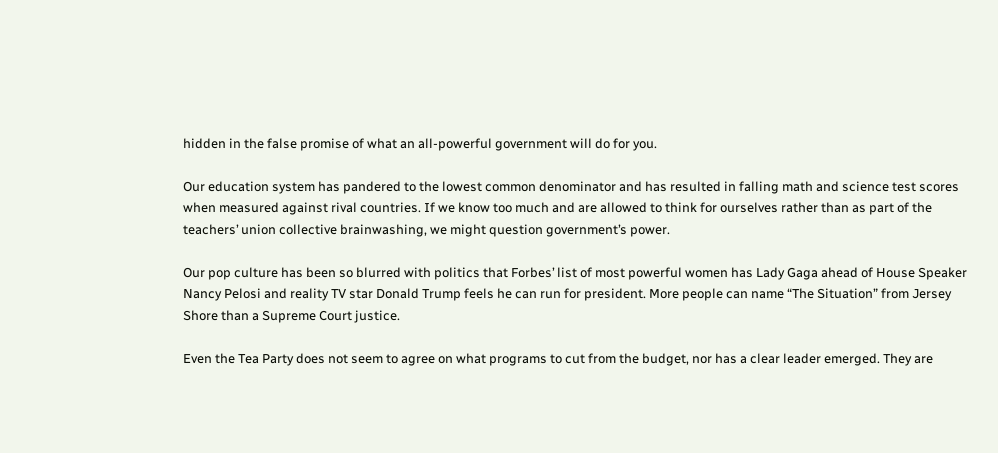hidden in the false promise of what an all-powerful government will do for you.

Our education system has pandered to the lowest common denominator and has resulted in falling math and science test scores when measured against rival countries. If we know too much and are allowed to think for ourselves rather than as part of the teachers’ union collective brainwashing, we might question government’s power.

Our pop culture has been so blurred with politics that Forbes’ list of most powerful women has Lady Gaga ahead of House Speaker Nancy Pelosi and reality TV star Donald Trump feels he can run for president. More people can name “The Situation” from Jersey Shore than a Supreme Court justice.

Even the Tea Party does not seem to agree on what programs to cut from the budget, nor has a clear leader emerged. They are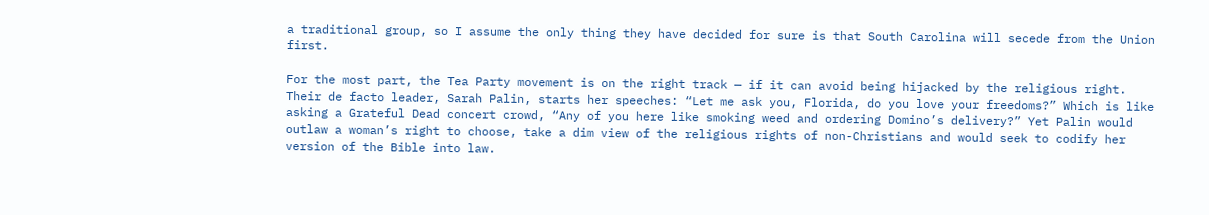a traditional group, so I assume the only thing they have decided for sure is that South Carolina will secede from the Union first.

For the most part, the Tea Party movement is on the right track — if it can avoid being hijacked by the religious right. Their de facto leader, Sarah Palin, starts her speeches: “Let me ask you, Florida, do you love your freedoms?” Which is like asking a Grateful Dead concert crowd, “Any of you here like smoking weed and ordering Domino’s delivery?” Yet Palin would outlaw a woman’s right to choose, take a dim view of the religious rights of non-Christians and would seek to codify her version of the Bible into law.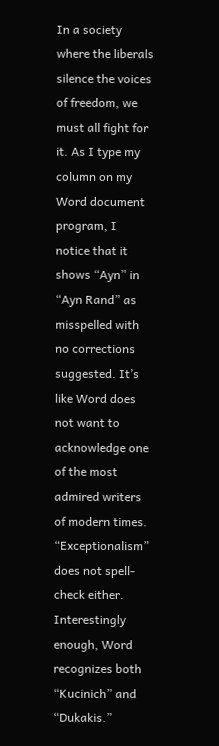In a society where the liberals silence the voices of freedom, we must all fight for it. As I type my column on my Word document program, I notice that it shows “Ayn” in “Ayn Rand” as misspelled with no corrections suggested. It’s like Word does not want to acknowledge one of the most admired writers of modern times. “Exceptionalism” does not spell-check either. Interestingly enough, Word recognizes both “Kucinich” and “Dukakis.”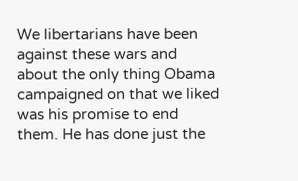We libertarians have been against these wars and about the only thing Obama campaigned on that we liked was his promise to end them. He has done just the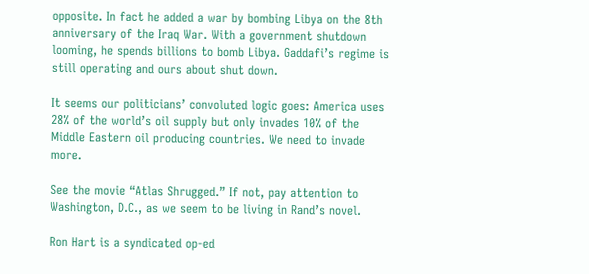opposite. In fact he added a war by bombing Libya on the 8th anniversary of the Iraq War. With a government shutdown looming, he spends billions to bomb Libya. Gaddafi’s regime is still operating and ours about shut down.

It seems our politicians’ convoluted logic goes: America uses 28% of the world’s oil supply but only invades 10% of the Middle Eastern oil producing countries. We need to invade more.

See the movie “Atlas Shrugged.” If not, pay attention to Washington, D.C., as we seem to be living in Rand’s novel.

Ron Hart is a syndicated op-ed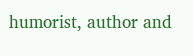humorist, author and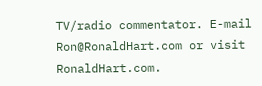TV/radio commentator. E-mail Ron@RonaldHart.com or visit RonaldHart.com.